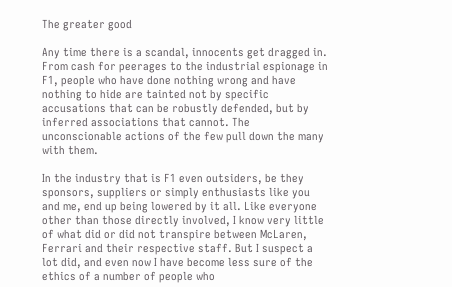The greater good

Any time there is a scandal, innocents get dragged in. From cash for peerages to the industrial espionage in F1, people who have done nothing wrong and have nothing to hide are tainted not by specific accusations that can be robustly defended, but by inferred associations that cannot. The unconscionable actions of the few pull down the many with them.

In the industry that is F1 even outsiders, be they sponsors, suppliers or simply enthusiasts like you and me, end up being lowered by it all. Like everyone other than those directly involved, I know very little of what did or did not transpire between McLaren, Ferrari and their respective staff. But I suspect a lot did, and even now I have become less sure of the ethics of a number of people who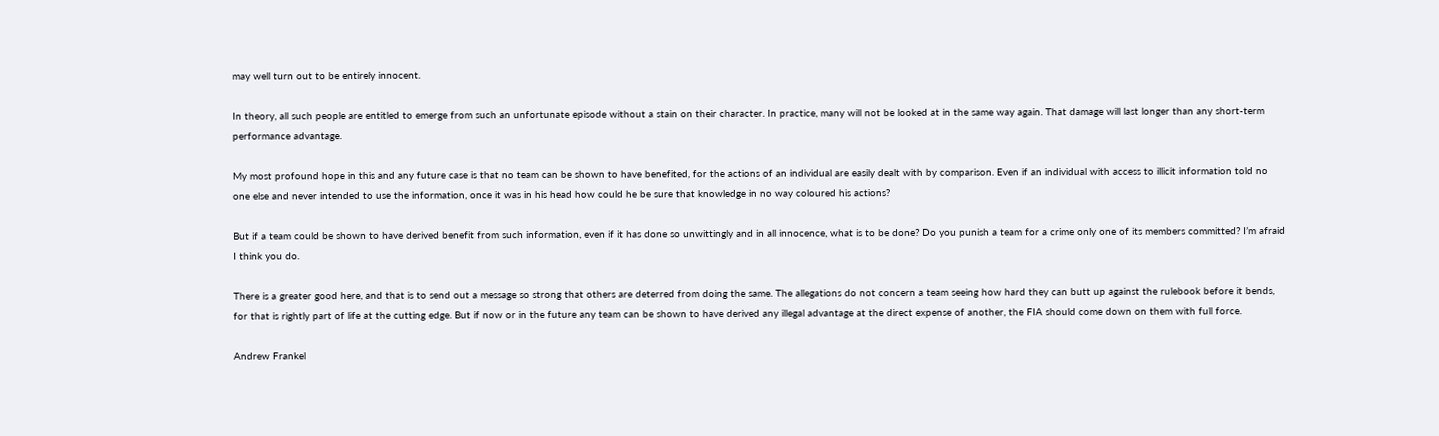may well turn out to be entirely innocent.

In theory, all such people are entitled to emerge from such an unfortunate episode without a stain on their character. In practice, many will not be looked at in the same way again. That damage will last longer than any short-term performance advantage.

My most profound hope in this and any future case is that no team can be shown to have benefited, for the actions of an individual are easily dealt with by comparison. Even if an individual with access to illicit information told no one else and never intended to use the information, once it was in his head how could he be sure that knowledge in no way coloured his actions?

But if a team could be shown to have derived benefit from such information, even if it has done so unwittingly and in all innocence, what is to be done? Do you punish a team for a crime only one of its members committed? I’m afraid I think you do.

There is a greater good here, and that is to send out a message so strong that others are deterred from doing the same. The allegations do not concern a team seeing how hard they can butt up against the rulebook before it bends, for that is rightly part of life at the cutting edge. But if now or in the future any team can be shown to have derived any illegal advantage at the direct expense of another, the FIA should come down on them with full force.

Andrew Frankel